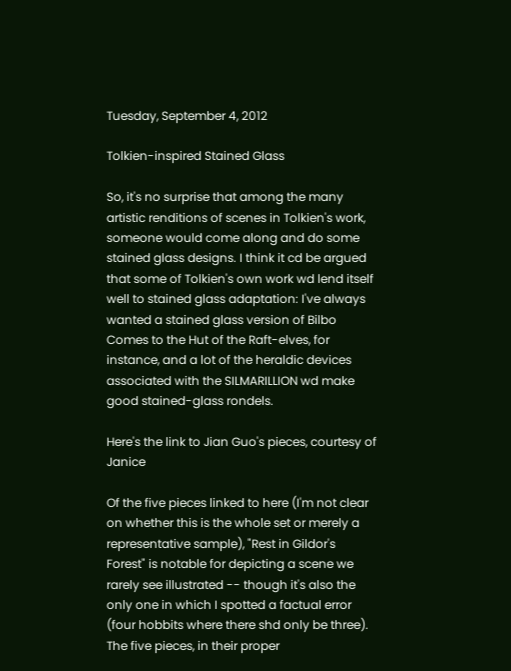Tuesday, September 4, 2012

Tolkien-inspired Stained Glass

So, it's no surprise that among the many artistic renditions of scenes in Tolkien's work, someone would come along and do some stained glass designs. I think it cd be argued that some of Tolkien's own work wd lend itself well to stained glass adaptation: I've always wanted a stained glass version of Bilbo Comes to the Hut of the Raft-elves, for instance, and a lot of the heraldic devices associated with the SILMARILLION wd make good stained-glass rondels.

Here's the link to Jian Guo's pieces, courtesy of Janice

Of the five pieces linked to here (I'm not clear on whether this is the whole set or merely a representative sample), "Rest in Gildor's Forest" is notable for depicting a scene we rarely see illustrated -- though it's also the only one in which I spotted a factual error (four hobbits where there shd only be three). The five pieces, in their proper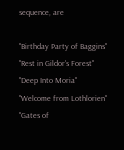sequence, are

"Birthday Party of Baggins"
"Rest in Gildor's Forest"
"Deep Into Moria"
"Welcome from Lothlorien"
"Gates of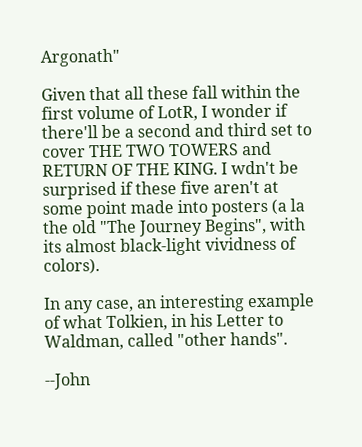Argonath"

Given that all these fall within the first volume of LotR, I wonder if there'll be a second and third set to cover THE TWO TOWERS and RETURN OF THE KING. I wdn't be surprised if these five aren't at some point made into posters (a la the old "The Journey Begins", with its almost black-light vividness of colors).

In any case, an interesting example of what Tolkien, in his Letter to Waldman, called "other hands".

--John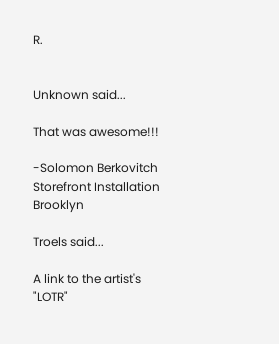R.


Unknown said...

That was awesome!!!

-Solomon Berkovitch
Storefront Installation Brooklyn

Troels said...

A link to the artist's "LOTR"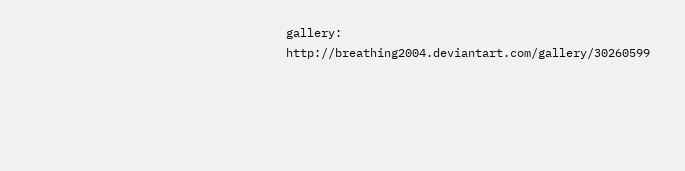gallery: http://breathing2004.deviantart.com/gallery/30260599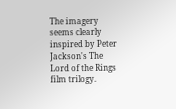The imagery seems clearly inspired by Peter Jackson's The Lord of the Rings film trilogy.